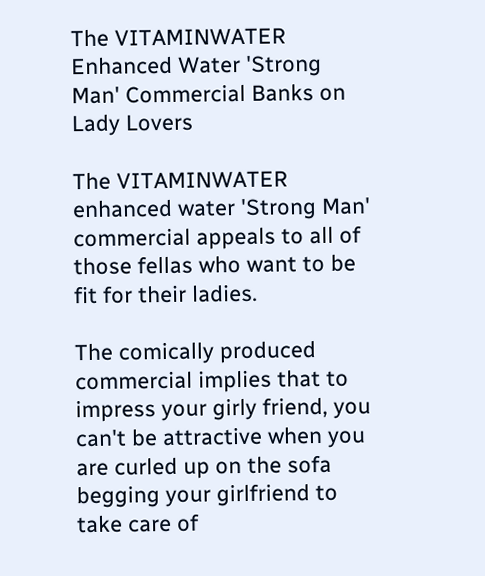The VITAMINWATER Enhanced Water 'Strong Man' Commercial Banks on Lady Lovers

The VITAMINWATER enhanced water 'Strong Man' commercial appeals to all of those fellas who want to be fit for their ladies.

The comically produced commercial implies that to impress your girly friend, you can't be attractive when you are curled up on the sofa begging your girlfriend to take care of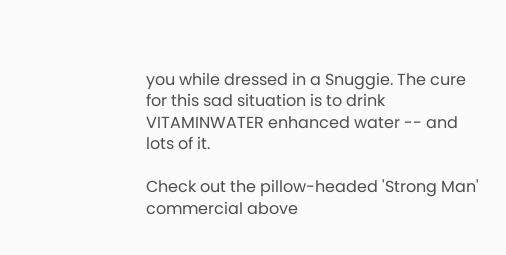you while dressed in a Snuggie. The cure for this sad situation is to drink VITAMINWATER enhanced water -- and lots of it.

Check out the pillow-headed 'Strong Man' commercial above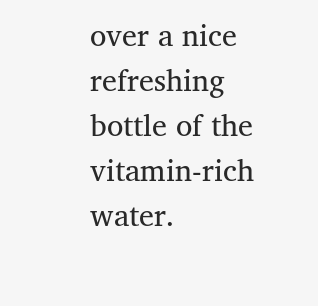over a nice refreshing bottle of the vitamin-rich water.